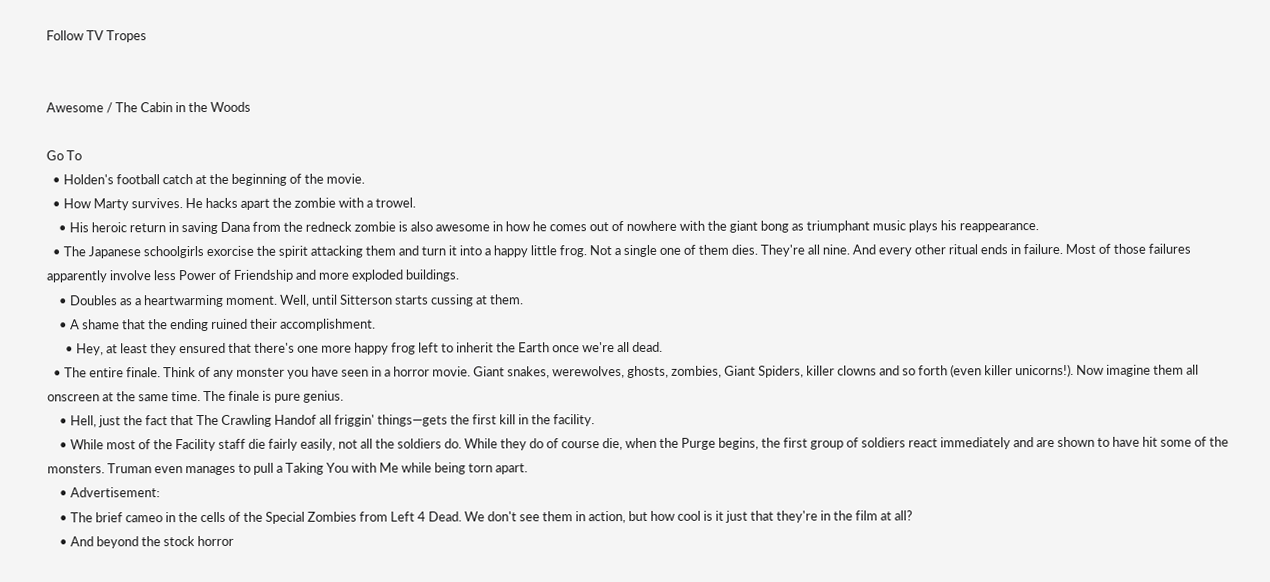Follow TV Tropes


Awesome / The Cabin in the Woods

Go To
  • Holden's football catch at the beginning of the movie.
  • How Marty survives. He hacks apart the zombie with a trowel.
    • His heroic return in saving Dana from the redneck zombie is also awesome in how he comes out of nowhere with the giant bong as triumphant music plays his reappearance.
  • The Japanese schoolgirls exorcise the spirit attacking them and turn it into a happy little frog. Not a single one of them dies. They're all nine. And every other ritual ends in failure. Most of those failures apparently involve less Power of Friendship and more exploded buildings.
    • Doubles as a heartwarming moment. Well, until Sitterson starts cussing at them.
    • A shame that the ending ruined their accomplishment.
      • Hey, at least they ensured that there's one more happy frog left to inherit the Earth once we're all dead.
  • The entire finale. Think of any monster you have seen in a horror movie. Giant snakes, werewolves, ghosts, zombies, Giant Spiders, killer clowns and so forth (even killer unicorns!). Now imagine them all onscreen at the same time. The finale is pure genius.
    • Hell, just the fact that The Crawling Handof all friggin' things—gets the first kill in the facility.
    • While most of the Facility staff die fairly easily, not all the soldiers do. While they do of course die, when the Purge begins, the first group of soldiers react immediately and are shown to have hit some of the monsters. Truman even manages to pull a Taking You with Me while being torn apart.
    • Advertisement:
    • The brief cameo in the cells of the Special Zombies from Left 4 Dead. We don't see them in action, but how cool is it just that they're in the film at all?
    • And beyond the stock horror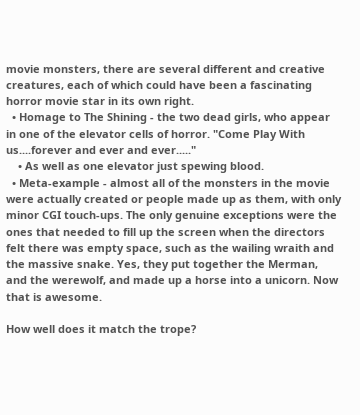movie monsters, there are several different and creative creatures, each of which could have been a fascinating horror movie star in its own right.
  • Homage to The Shining - the two dead girls, who appear in one of the elevator cells of horror. "Come Play With us....forever and ever and ever....."
    • As well as one elevator just spewing blood.
  • Meta-example - almost all of the monsters in the movie were actually created or people made up as them, with only minor CGI touch-ups. The only genuine exceptions were the ones that needed to fill up the screen when the directors felt there was empty space, such as the wailing wraith and the massive snake. Yes, they put together the Merman, and the werewolf, and made up a horse into a unicorn. Now that is awesome.

How well does it match the trope?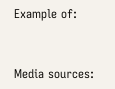Example of:


Media sources: